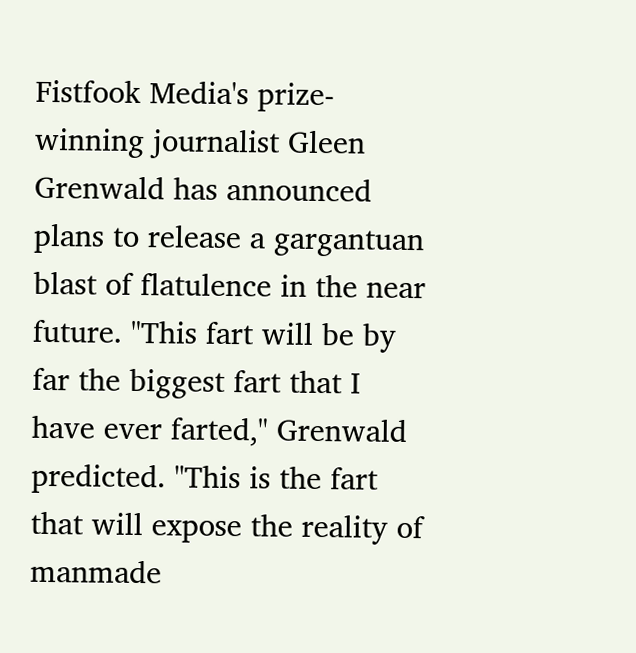Fistfook Media's prize-winning journalist Gleen Grenwald has announced plans to release a gargantuan blast of flatulence in the near future. "This fart will be by far the biggest fart that I have ever farted," Grenwald predicted. "This is the fart that will expose the reality of manmade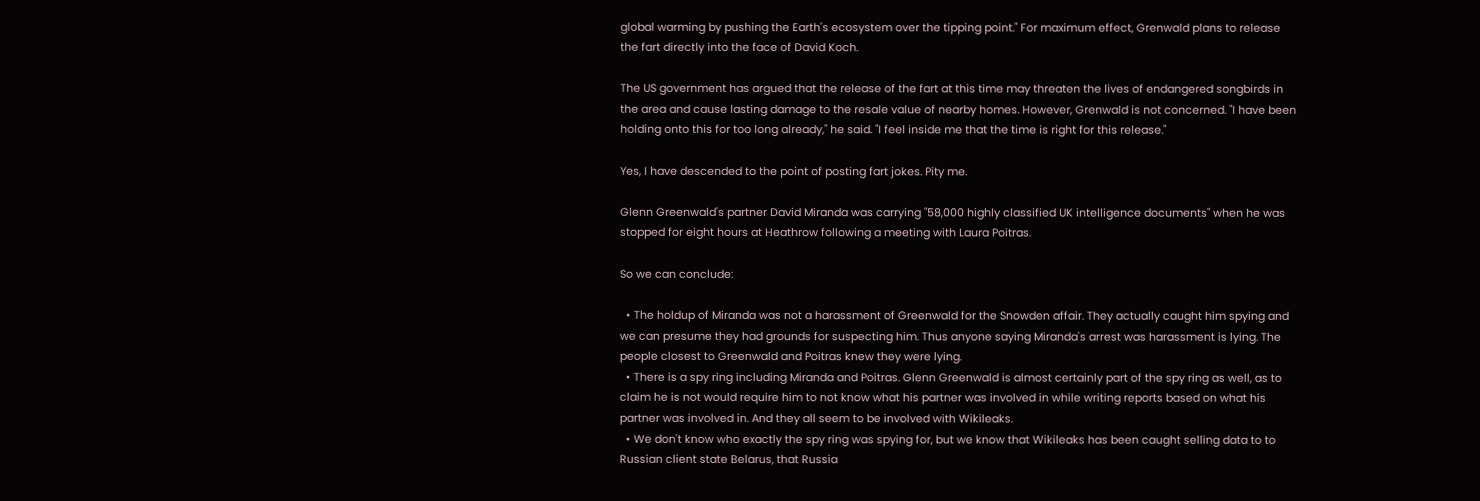global warming by pushing the Earth's ecosystem over the tipping point." For maximum effect, Grenwald plans to release the fart directly into the face of David Koch.

The US government has argued that the release of the fart at this time may threaten the lives of endangered songbirds in the area and cause lasting damage to the resale value of nearby homes. However, Grenwald is not concerned. "I have been holding onto this for too long already," he said. "I feel inside me that the time is right for this release."

Yes, I have descended to the point of posting fart jokes. Pity me.

Glenn Greenwald's partner David Miranda was carrying "58,000 highly classified UK intelligence documents" when he was stopped for eight hours at Heathrow following a meeting with Laura Poitras.

So we can conclude:

  • The holdup of Miranda was not a harassment of Greenwald for the Snowden affair. They actually caught him spying and we can presume they had grounds for suspecting him. Thus anyone saying Miranda's arrest was harassment is lying. The people closest to Greenwald and Poitras knew they were lying.
  • There is a spy ring including Miranda and Poitras. Glenn Greenwald is almost certainly part of the spy ring as well, as to claim he is not would require him to not know what his partner was involved in while writing reports based on what his partner was involved in. And they all seem to be involved with Wikileaks.
  • We don't know who exactly the spy ring was spying for, but we know that Wikileaks has been caught selling data to to Russian client state Belarus, that Russia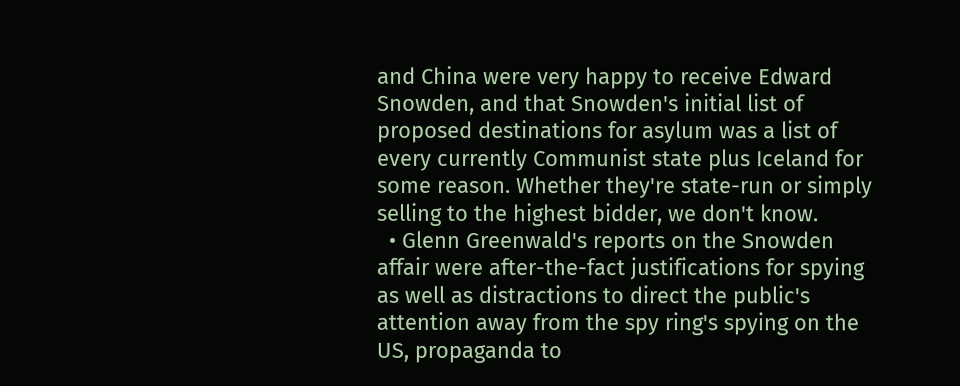and China were very happy to receive Edward Snowden, and that Snowden's initial list of proposed destinations for asylum was a list of every currently Communist state plus Iceland for some reason. Whether they're state-run or simply selling to the highest bidder, we don't know.
  • Glenn Greenwald's reports on the Snowden affair were after-the-fact justifications for spying as well as distractions to direct the public's attention away from the spy ring's spying on the US, propaganda to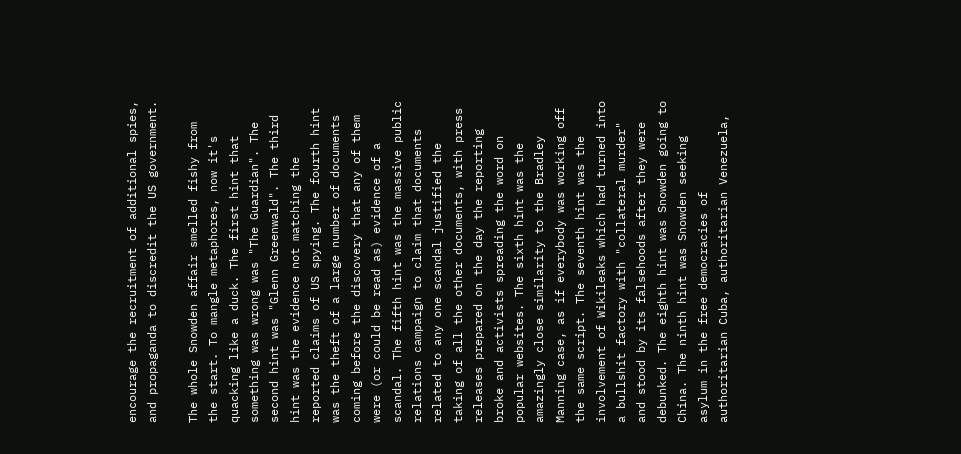encourage the recruitment of additional spies, and propaganda to discredit the US government.

The whole Snowden affair smelled fishy from the start. To mangle metaphores, now it's quacking like a duck. The first hint that something was wrong was "The Guardian". The second hint was "Glenn Greenwald". The third hint was the evidence not matching the reported claims of US spying. The fourth hint was the theft of a large number of documents coming before the discovery that any of them were (or could be read as) evidence of a scandal. The fifth hint was the massive public relations campaign to claim that documents related to any one scandal justified the taking of all the other documents, with press releases prepared on the day the reporting broke and activists spreading the word on popular websites. The sixth hint was the amazingly close similarity to the Bradley Manning case, as if everybody was working off the same script. The seventh hint was the involvement of Wikileaks which had turned into a bullshit factory with "collateral murder" and stood by its falsehoods after they were debunked. The eighth hint was Snowden going to China. The ninth hint was Snowden seeking asylum in the free democracies of authoritarian Cuba, authoritarian Venezuela,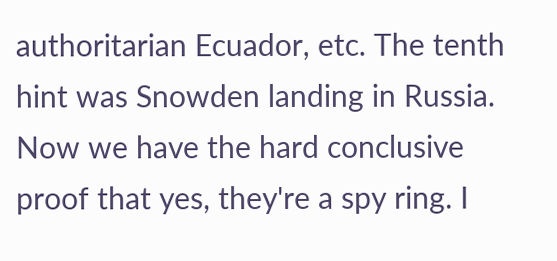authoritarian Ecuador, etc. The tenth hint was Snowden landing in Russia. Now we have the hard conclusive proof that yes, they're a spy ring. I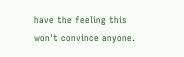have the feeling this won't convince anyone.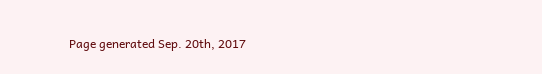Page generated Sep. 20th, 2017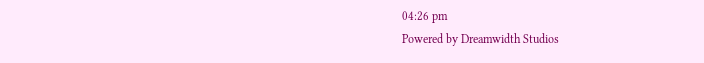04:26 pm
Powered by Dreamwidth Studios